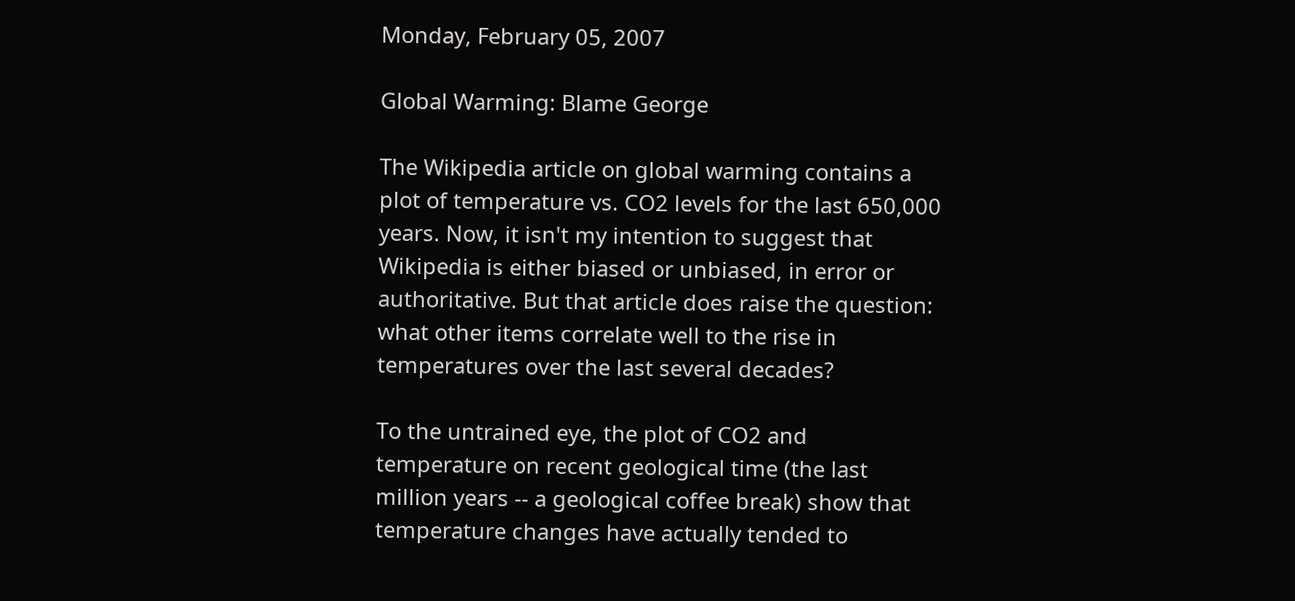Monday, February 05, 2007

Global Warming: Blame George

The Wikipedia article on global warming contains a plot of temperature vs. CO2 levels for the last 650,000 years. Now, it isn't my intention to suggest that Wikipedia is either biased or unbiased, in error or authoritative. But that article does raise the question: what other items correlate well to the rise in temperatures over the last several decades?

To the untrained eye, the plot of CO2 and temperature on recent geological time (the last million years -- a geological coffee break) show that temperature changes have actually tended to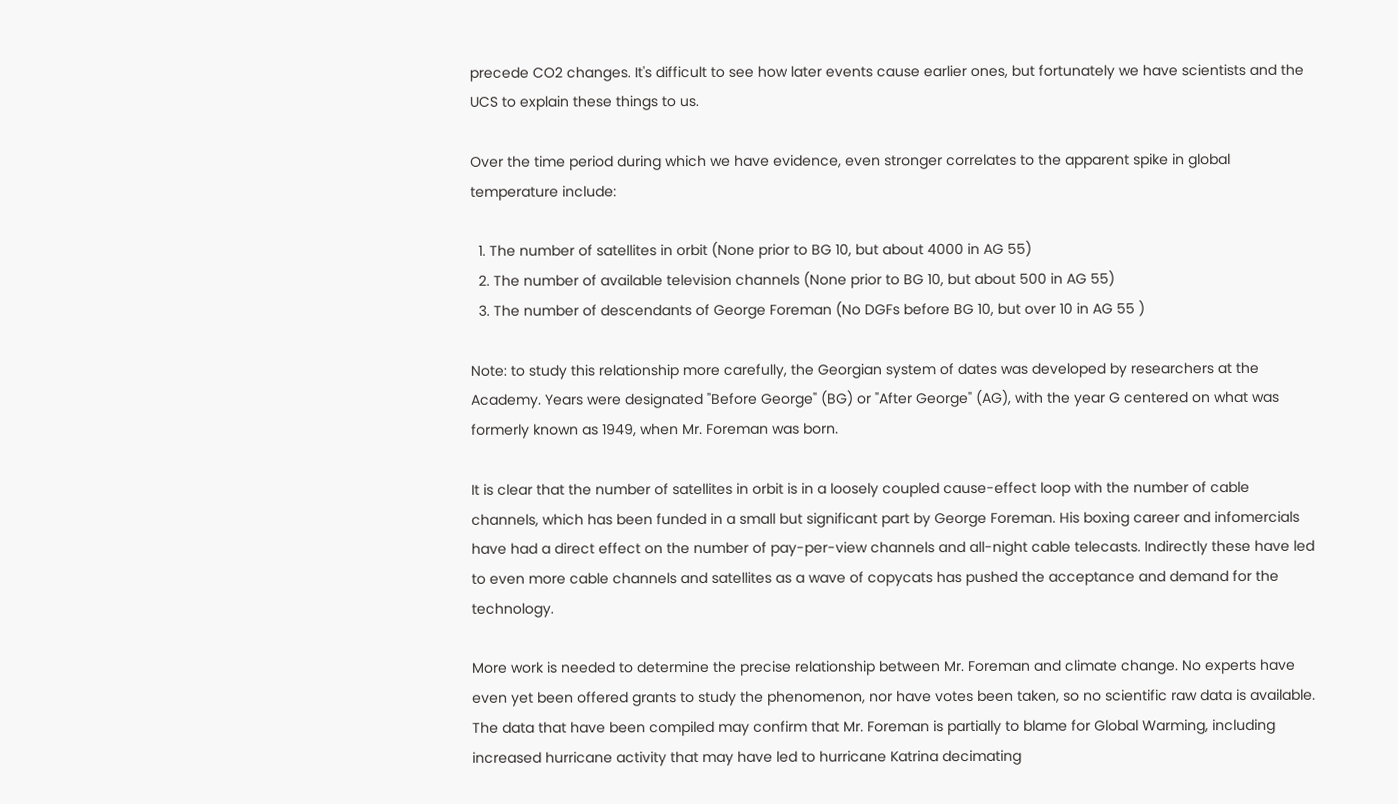precede CO2 changes. It's difficult to see how later events cause earlier ones, but fortunately we have scientists and the UCS to explain these things to us.

Over the time period during which we have evidence, even stronger correlates to the apparent spike in global temperature include:

  1. The number of satellites in orbit (None prior to BG 10, but about 4000 in AG 55)
  2. The number of available television channels (None prior to BG 10, but about 500 in AG 55)
  3. The number of descendants of George Foreman (No DGFs before BG 10, but over 10 in AG 55 )

Note: to study this relationship more carefully, the Georgian system of dates was developed by researchers at the Academy. Years were designated "Before George" (BG) or "After George" (AG), with the year G centered on what was formerly known as 1949, when Mr. Foreman was born.

It is clear that the number of satellites in orbit is in a loosely coupled cause-effect loop with the number of cable channels, which has been funded in a small but significant part by George Foreman. His boxing career and infomercials have had a direct effect on the number of pay-per-view channels and all-night cable telecasts. Indirectly these have led to even more cable channels and satellites as a wave of copycats has pushed the acceptance and demand for the technology.

More work is needed to determine the precise relationship between Mr. Foreman and climate change. No experts have even yet been offered grants to study the phenomenon, nor have votes been taken, so no scientific raw data is available. The data that have been compiled may confirm that Mr. Foreman is partially to blame for Global Warming, including increased hurricane activity that may have led to hurricane Katrina decimating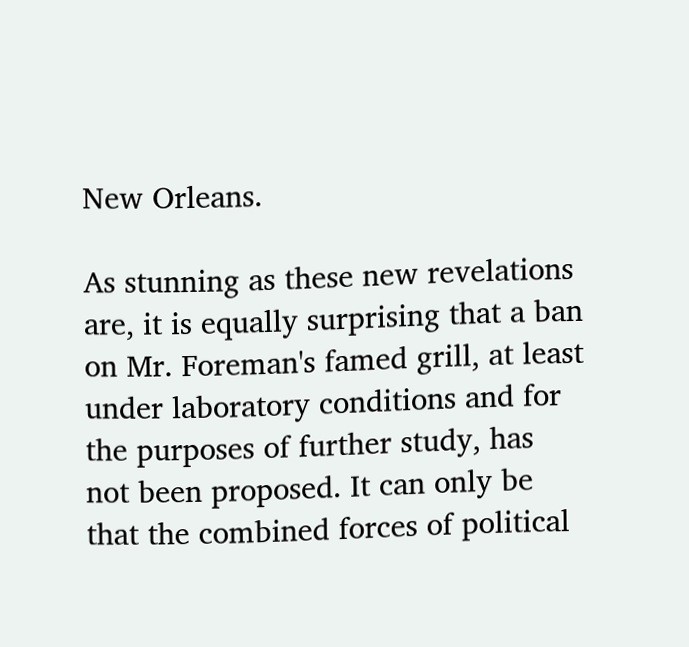New Orleans.

As stunning as these new revelations are, it is equally surprising that a ban on Mr. Foreman's famed grill, at least under laboratory conditions and for the purposes of further study, has not been proposed. It can only be that the combined forces of political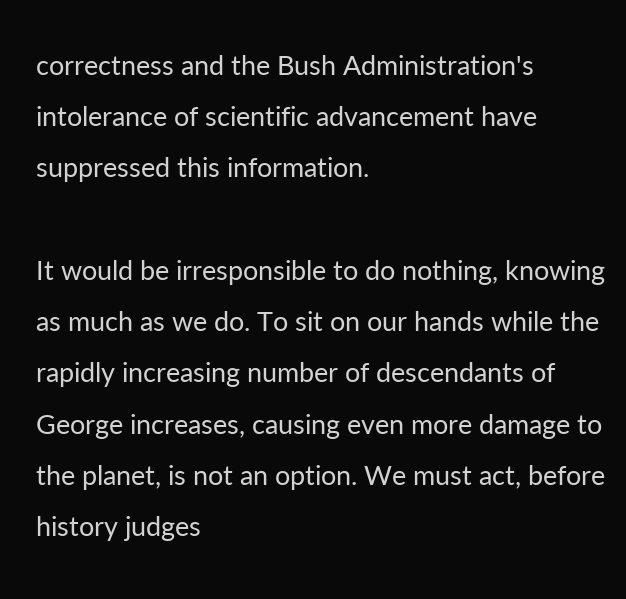correctness and the Bush Administration's intolerance of scientific advancement have suppressed this information.

It would be irresponsible to do nothing, knowing as much as we do. To sit on our hands while the rapidly increasing number of descendants of George increases, causing even more damage to the planet, is not an option. We must act, before history judges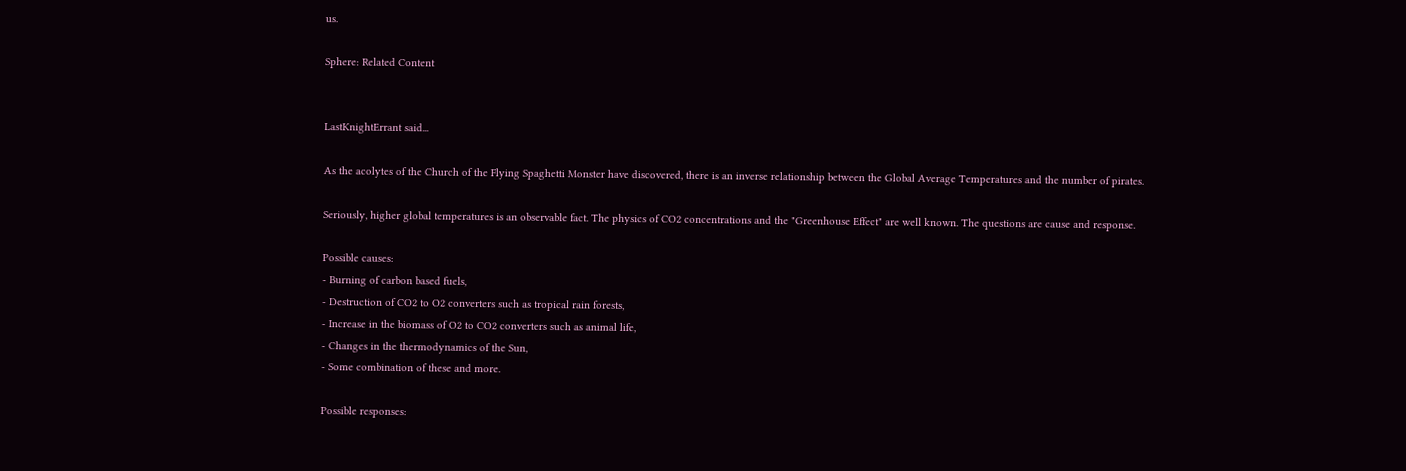us.

Sphere: Related Content


LastKnightErrant said...

As the acolytes of the Church of the Flying Spaghetti Monster have discovered, there is an inverse relationship between the Global Average Temperatures and the number of pirates.

Seriously, higher global temperatures is an observable fact. The physics of CO2 concentrations and the "Greenhouse Effect" are well known. The questions are cause and response.

Possible causes:
- Burning of carbon based fuels,
- Destruction of CO2 to O2 converters such as tropical rain forests,
- Increase in the biomass of O2 to CO2 converters such as animal life,
- Changes in the thermodynamics of the Sun,
- Some combination of these and more.

Possible responses: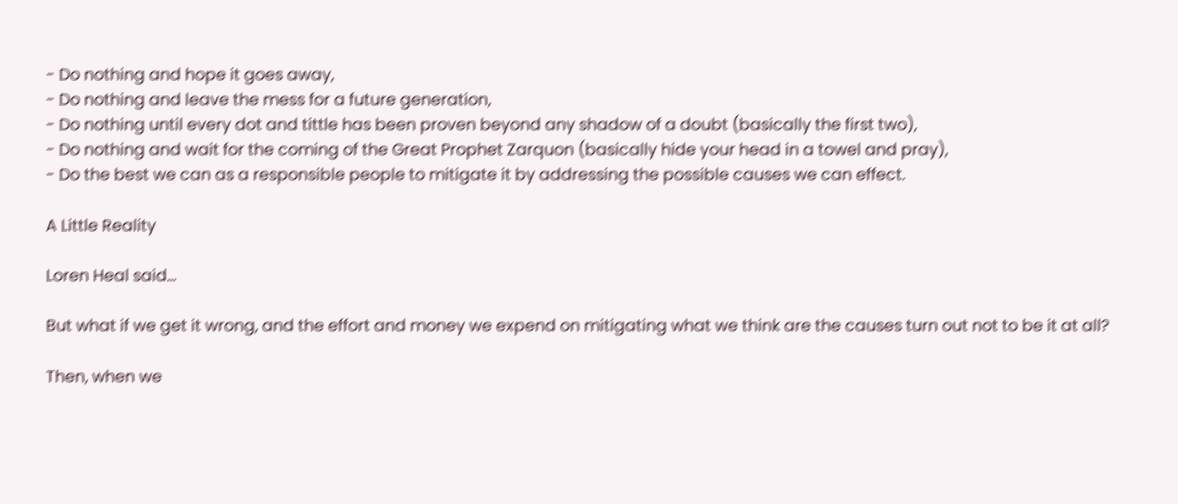- Do nothing and hope it goes away,
- Do nothing and leave the mess for a future generation,
- Do nothing until every dot and tittle has been proven beyond any shadow of a doubt (basically the first two),
- Do nothing and wait for the coming of the Great Prophet Zarquon (basically hide your head in a towel and pray),
- Do the best we can as a responsible people to mitigate it by addressing the possible causes we can effect.

A Little Reality

Loren Heal said...

But what if we get it wrong, and the effort and money we expend on mitigating what we think are the causes turn out not to be it at all?

Then, when we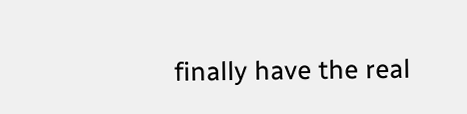finally have the real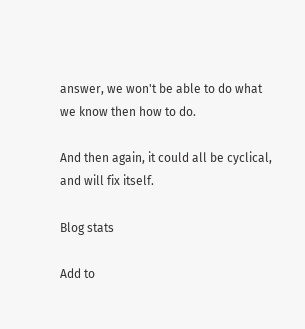answer, we won't be able to do what we know then how to do.

And then again, it could all be cyclical, and will fix itself.

Blog stats

Add to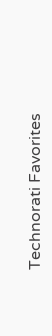Technorati Favorites